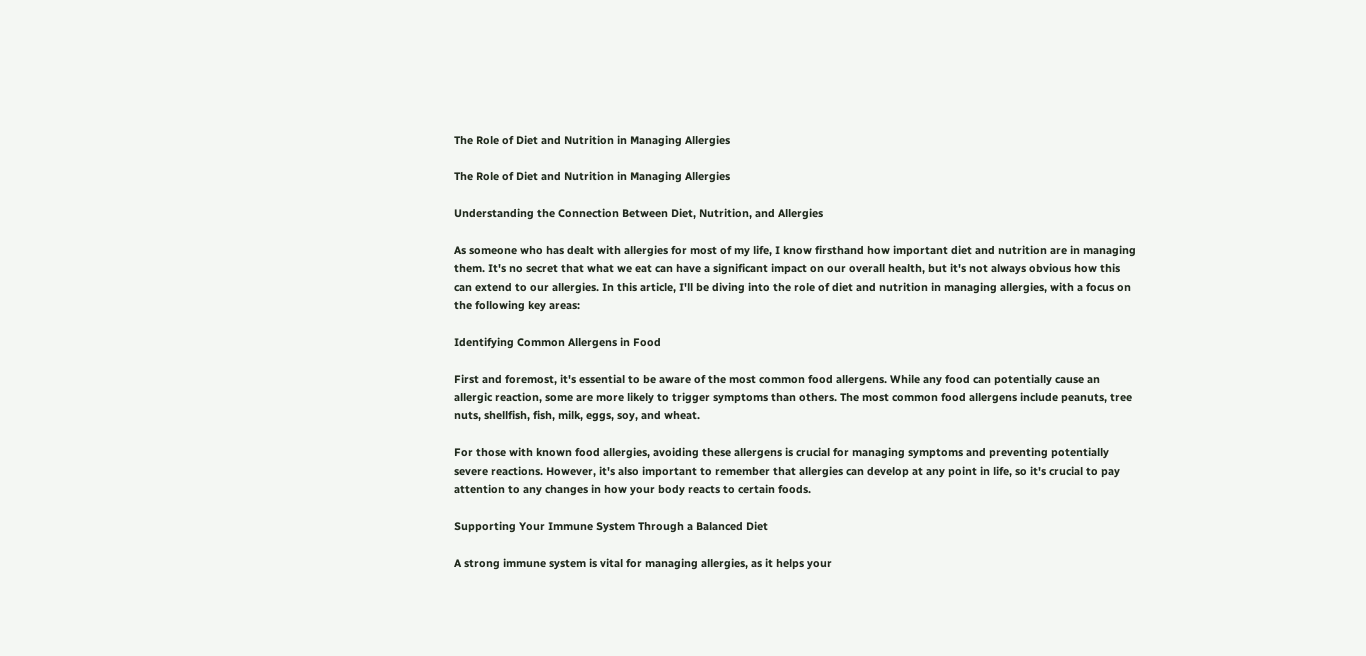The Role of Diet and Nutrition in Managing Allergies

The Role of Diet and Nutrition in Managing Allergies

Understanding the Connection Between Diet, Nutrition, and Allergies

As someone who has dealt with allergies for most of my life, I know firsthand how important diet and nutrition are in managing them. It's no secret that what we eat can have a significant impact on our overall health, but it's not always obvious how this can extend to our allergies. In this article, I'll be diving into the role of diet and nutrition in managing allergies, with a focus on the following key areas:

Identifying Common Allergens in Food

First and foremost, it's essential to be aware of the most common food allergens. While any food can potentially cause an allergic reaction, some are more likely to trigger symptoms than others. The most common food allergens include peanuts, tree nuts, shellfish, fish, milk, eggs, soy, and wheat.

For those with known food allergies, avoiding these allergens is crucial for managing symptoms and preventing potentially severe reactions. However, it's also important to remember that allergies can develop at any point in life, so it's crucial to pay attention to any changes in how your body reacts to certain foods.

Supporting Your Immune System Through a Balanced Diet

A strong immune system is vital for managing allergies, as it helps your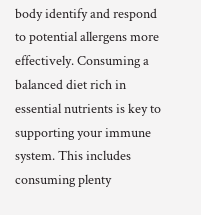body identify and respond to potential allergens more effectively. Consuming a balanced diet rich in essential nutrients is key to supporting your immune system. This includes consuming plenty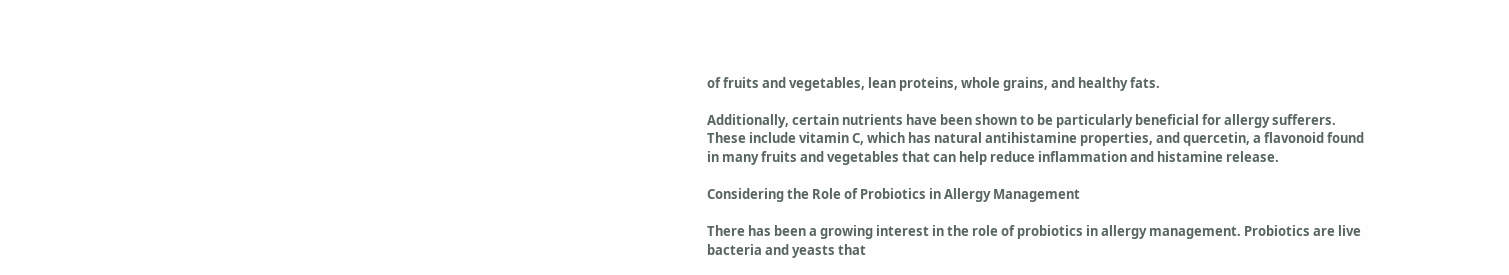of fruits and vegetables, lean proteins, whole grains, and healthy fats.

Additionally, certain nutrients have been shown to be particularly beneficial for allergy sufferers. These include vitamin C, which has natural antihistamine properties, and quercetin, a flavonoid found in many fruits and vegetables that can help reduce inflammation and histamine release.

Considering the Role of Probiotics in Allergy Management

There has been a growing interest in the role of probiotics in allergy management. Probiotics are live bacteria and yeasts that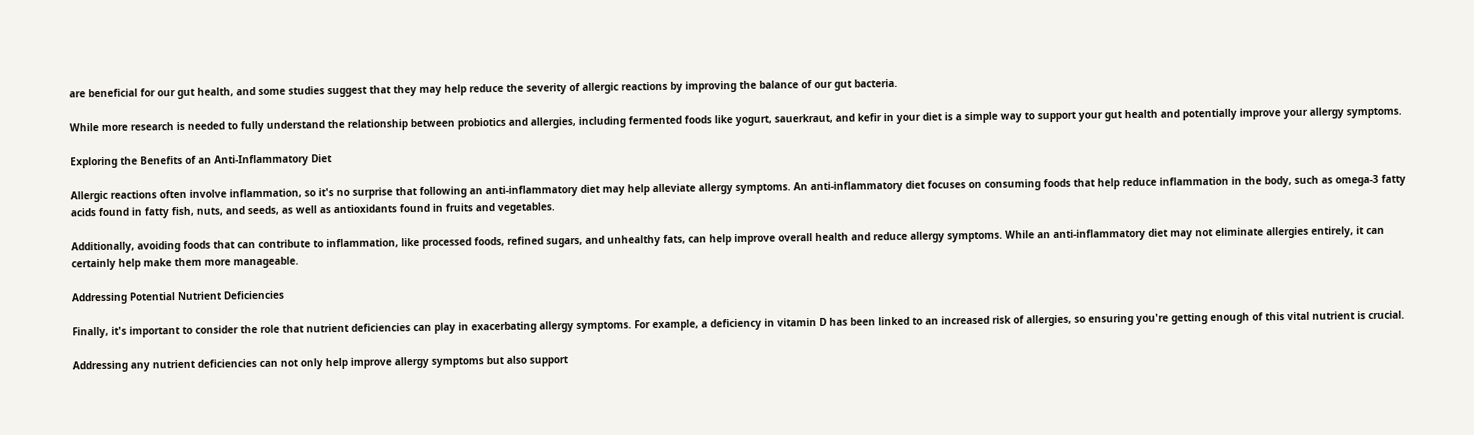are beneficial for our gut health, and some studies suggest that they may help reduce the severity of allergic reactions by improving the balance of our gut bacteria.

While more research is needed to fully understand the relationship between probiotics and allergies, including fermented foods like yogurt, sauerkraut, and kefir in your diet is a simple way to support your gut health and potentially improve your allergy symptoms.

Exploring the Benefits of an Anti-Inflammatory Diet

Allergic reactions often involve inflammation, so it's no surprise that following an anti-inflammatory diet may help alleviate allergy symptoms. An anti-inflammatory diet focuses on consuming foods that help reduce inflammation in the body, such as omega-3 fatty acids found in fatty fish, nuts, and seeds, as well as antioxidants found in fruits and vegetables.

Additionally, avoiding foods that can contribute to inflammation, like processed foods, refined sugars, and unhealthy fats, can help improve overall health and reduce allergy symptoms. While an anti-inflammatory diet may not eliminate allergies entirely, it can certainly help make them more manageable.

Addressing Potential Nutrient Deficiencies

Finally, it's important to consider the role that nutrient deficiencies can play in exacerbating allergy symptoms. For example, a deficiency in vitamin D has been linked to an increased risk of allergies, so ensuring you're getting enough of this vital nutrient is crucial.

Addressing any nutrient deficiencies can not only help improve allergy symptoms but also support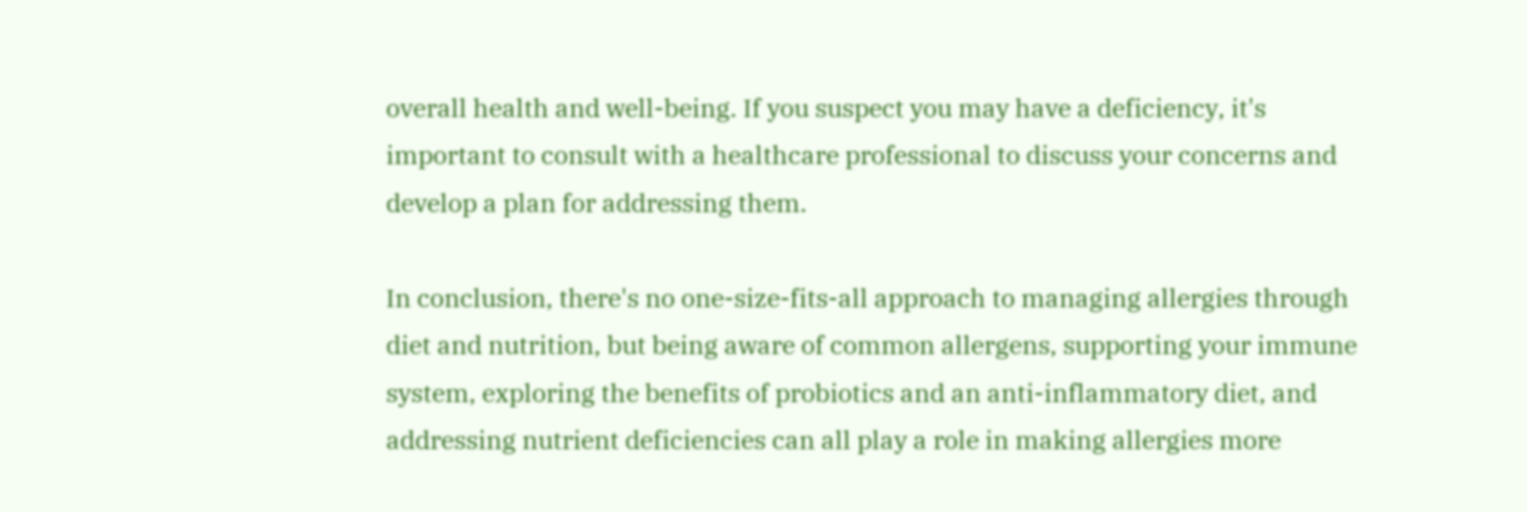overall health and well-being. If you suspect you may have a deficiency, it's important to consult with a healthcare professional to discuss your concerns and develop a plan for addressing them.

In conclusion, there's no one-size-fits-all approach to managing allergies through diet and nutrition, but being aware of common allergens, supporting your immune system, exploring the benefits of probiotics and an anti-inflammatory diet, and addressing nutrient deficiencies can all play a role in making allergies more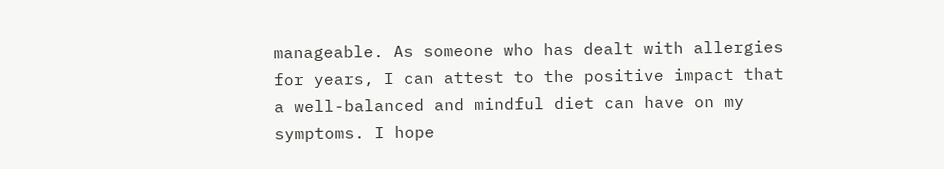manageable. As someone who has dealt with allergies for years, I can attest to the positive impact that a well-balanced and mindful diet can have on my symptoms. I hope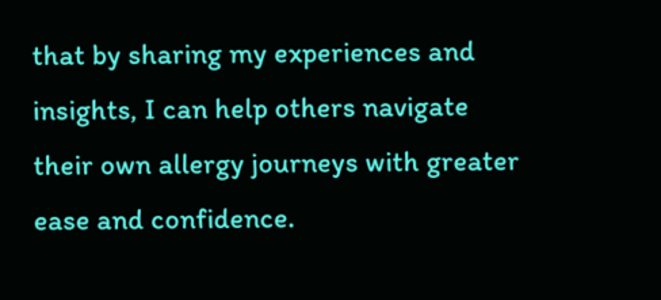that by sharing my experiences and insights, I can help others navigate their own allergy journeys with greater ease and confidence.